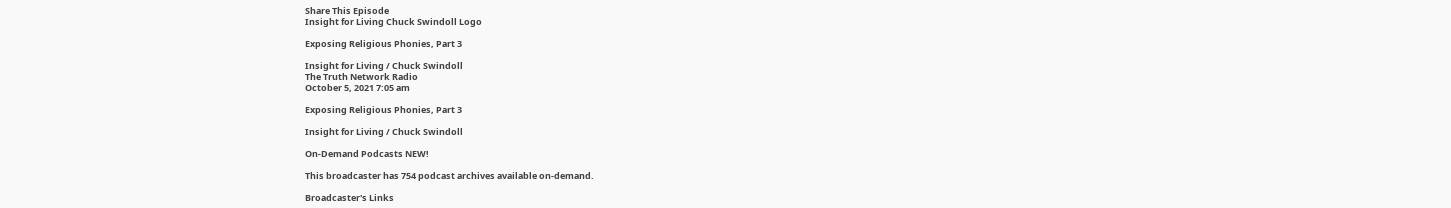Share This Episode
Insight for Living Chuck Swindoll Logo

Exposing Religious Phonies, Part 3

Insight for Living / Chuck Swindoll
The Truth Network Radio
October 5, 2021 7:05 am

Exposing Religious Phonies, Part 3

Insight for Living / Chuck Swindoll

On-Demand Podcasts NEW!

This broadcaster has 754 podcast archives available on-demand.

Broadcaster's Links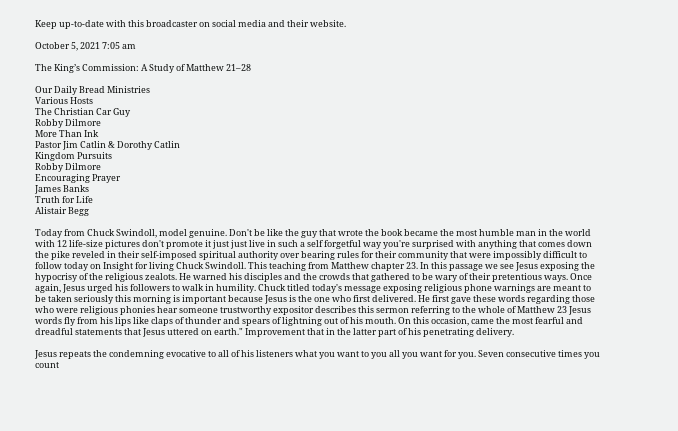Keep up-to-date with this broadcaster on social media and their website.

October 5, 2021 7:05 am

The King’s Commission: A Study of Matthew 21–28

Our Daily Bread Ministries
Various Hosts
The Christian Car Guy
Robby Dilmore
More Than Ink
Pastor Jim Catlin & Dorothy Catlin
Kingdom Pursuits
Robby Dilmore
Encouraging Prayer
James Banks
Truth for Life
Alistair Begg

Today from Chuck Swindoll, model genuine. Don't be like the guy that wrote the book became the most humble man in the world with 12 life-size pictures don't promote it just just live in such a self forgetful way you're surprised with anything that comes down the pike reveled in their self-imposed spiritual authority over bearing rules for their community that were impossibly difficult to follow today on Insight for living Chuck Swindoll. This teaching from Matthew chapter 23. In this passage we see Jesus exposing the hypocrisy of the religious zealots. He warned his disciples and the crowds that gathered to be wary of their pretentious ways. Once again, Jesus urged his followers to walk in humility. Chuck titled today's message exposing religious phone warnings are meant to be taken seriously this morning is important because Jesus is the one who first delivered. He first gave these words regarding those who were religious phonies hear someone trustworthy expositor describes this sermon referring to the whole of Matthew 23 Jesus words fly from his lips like claps of thunder and spears of lightning out of his mouth. On this occasion, came the most fearful and dreadful statements that Jesus uttered on earth." Improvement that in the latter part of his penetrating delivery.

Jesus repeats the condemning evocative to all of his listeners what you want to you all you want for you. Seven consecutive times you count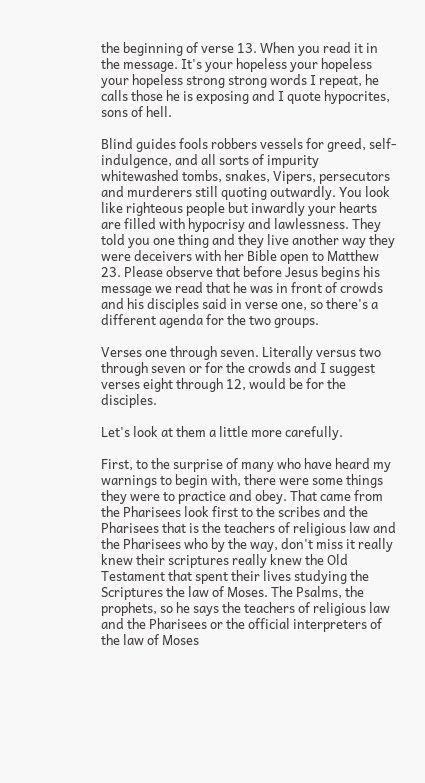the beginning of verse 13. When you read it in the message. It's your hopeless your hopeless your hopeless strong strong words I repeat, he calls those he is exposing and I quote hypocrites, sons of hell.

Blind guides fools robbers vessels for greed, self-indulgence, and all sorts of impurity whitewashed tombs, snakes, Vipers, persecutors and murderers still quoting outwardly. You look like righteous people but inwardly your hearts are filled with hypocrisy and lawlessness. They told you one thing and they live another way they were deceivers with her Bible open to Matthew 23. Please observe that before Jesus begins his message we read that he was in front of crowds and his disciples said in verse one, so there's a different agenda for the two groups.

Verses one through seven. Literally versus two through seven or for the crowds and I suggest verses eight through 12, would be for the disciples.

Let's look at them a little more carefully.

First, to the surprise of many who have heard my warnings to begin with, there were some things they were to practice and obey. That came from the Pharisees look first to the scribes and the Pharisees that is the teachers of religious law and the Pharisees who by the way, don't miss it really knew their scriptures really knew the Old Testament that spent their lives studying the Scriptures the law of Moses. The Psalms, the prophets, so he says the teachers of religious law and the Pharisees or the official interpreters of the law of Moses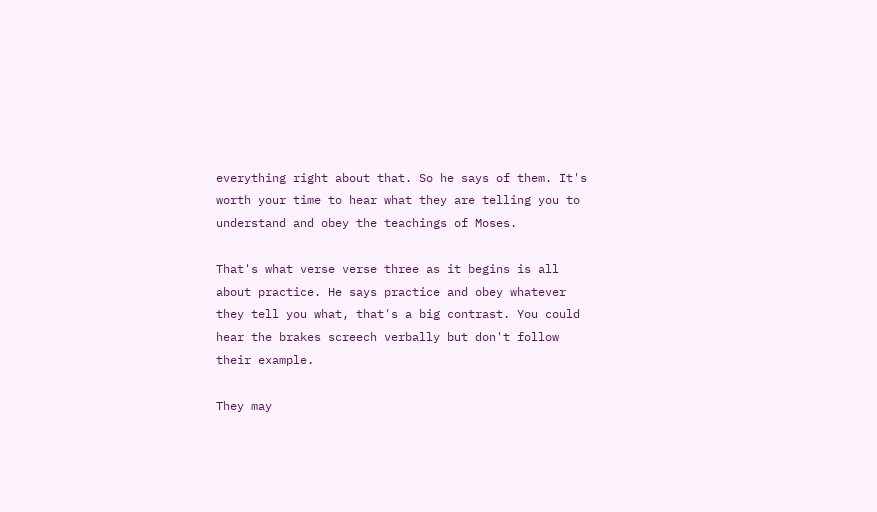everything right about that. So he says of them. It's worth your time to hear what they are telling you to understand and obey the teachings of Moses.

That's what verse verse three as it begins is all about practice. He says practice and obey whatever they tell you what, that's a big contrast. You could hear the brakes screech verbally but don't follow their example.

They may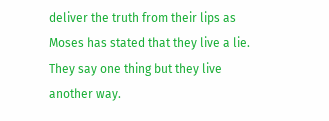deliver the truth from their lips as Moses has stated that they live a lie. They say one thing but they live another way.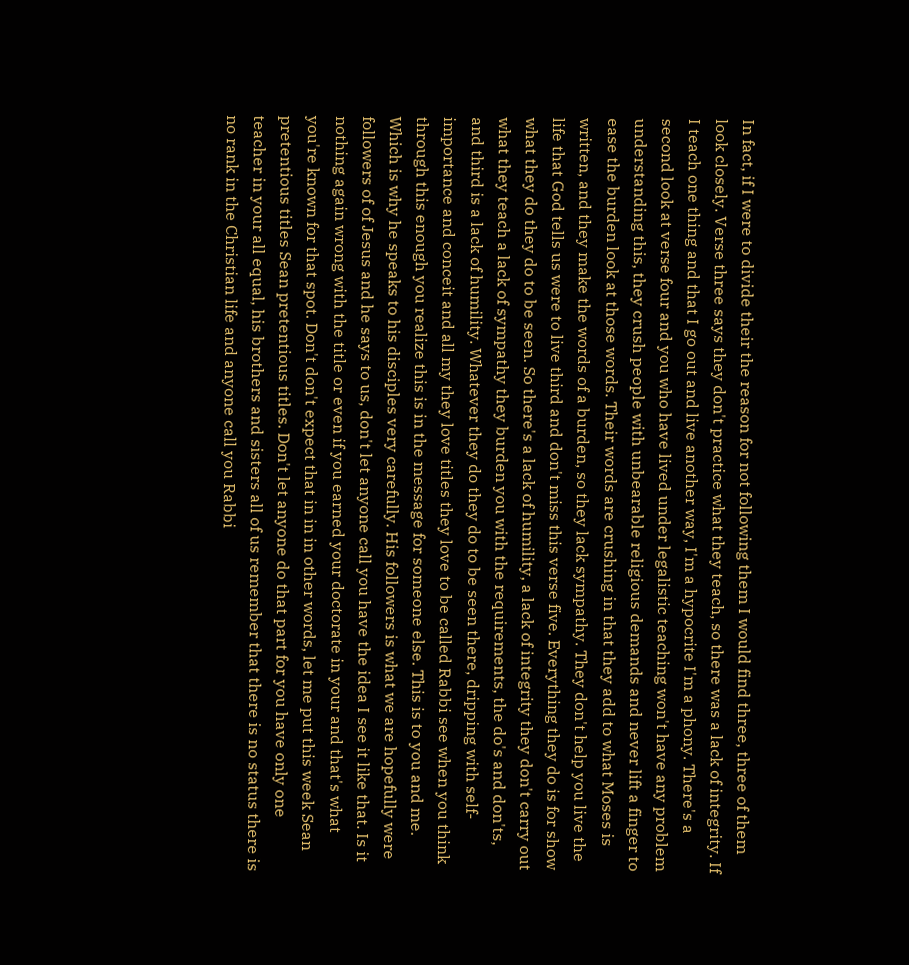In fact, if I were to divide their the reason for not following them I would find three, three of them look closely. Verse three says they don't practice what they teach, so there was a lack of integrity. If I teach one thing and that I go out and live another way, I'm a hypocrite I'm a phony. There's a second look at verse four and you who have lived under legalistic teaching won't have any problem understanding this, they crush people with unbearable religious demands and never lift a finger to ease the burden look at those words. Their words are crushing in that they add to what Moses is written, and they make the words of a burden, so they lack sympathy. They don't help you live the life that God tells us were to live third and don't miss this verse five. Everything they do is for show what they do they do to be seen. So there's a lack of humility, a lack of integrity they don't carry out what they teach a lack of sympathy they burden you with the requirements, the do's and don'ts, and third is a lack of humility. Whatever they do they do to be seen there, dripping with self-importance and conceit and all my they love titles they love to be called Rabbi see when you think through this enough you realize this is in the message for someone else. This is to you and me. Which is why he speaks to his disciples very carefully. His followers is what we are hopefully were followers of of Jesus and he says to us, don't let anyone call you have the idea I see it like that. Is it nothing again wrong with the title or even if you earned your doctorate in your and that's what you're known for that spot. Don't don't expect that in in in other words, let me put this week Sean pretentious titles Sean pretentious titles. Don't let anyone do that part for you have only one teacher in your all equal, his brothers and sisters all of us remember that there is no status there is no rank in the Christian life and anyone call you Rabbi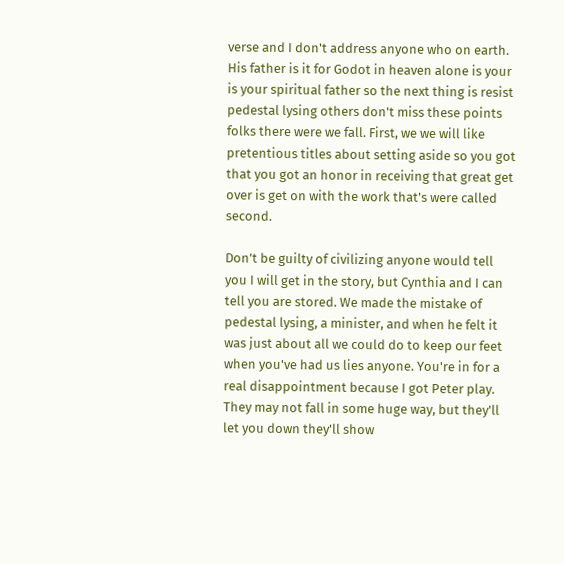verse and I don't address anyone who on earth. His father is it for Godot in heaven alone is your is your spiritual father so the next thing is resist pedestal lysing others don't miss these points folks there were we fall. First, we we will like pretentious titles about setting aside so you got that you got an honor in receiving that great get over is get on with the work that's were called second.

Don't be guilty of civilizing anyone would tell you I will get in the story, but Cynthia and I can tell you are stored. We made the mistake of pedestal lysing, a minister, and when he felt it was just about all we could do to keep our feet when you've had us lies anyone. You're in for a real disappointment because I got Peter play. They may not fall in some huge way, but they'll let you down they'll show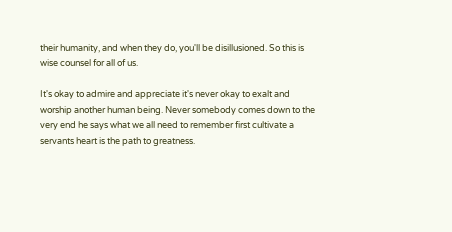their humanity, and when they do, you'll be disillusioned. So this is wise counsel for all of us.

It's okay to admire and appreciate it's never okay to exalt and worship another human being. Never somebody comes down to the very end he says what we all need to remember first cultivate a servants heart is the path to greatness.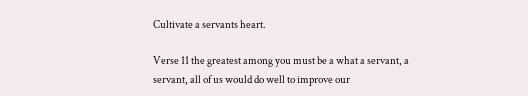Cultivate a servants heart.

Verse 11 the greatest among you must be a what a servant, a servant, all of us would do well to improve our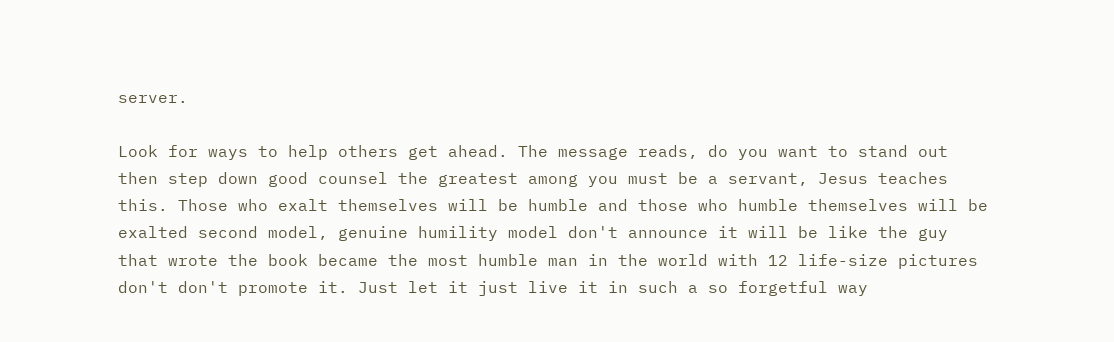server.

Look for ways to help others get ahead. The message reads, do you want to stand out then step down good counsel the greatest among you must be a servant, Jesus teaches this. Those who exalt themselves will be humble and those who humble themselves will be exalted second model, genuine humility model don't announce it will be like the guy that wrote the book became the most humble man in the world with 12 life-size pictures don't don't promote it. Just let it just live it in such a so forgetful way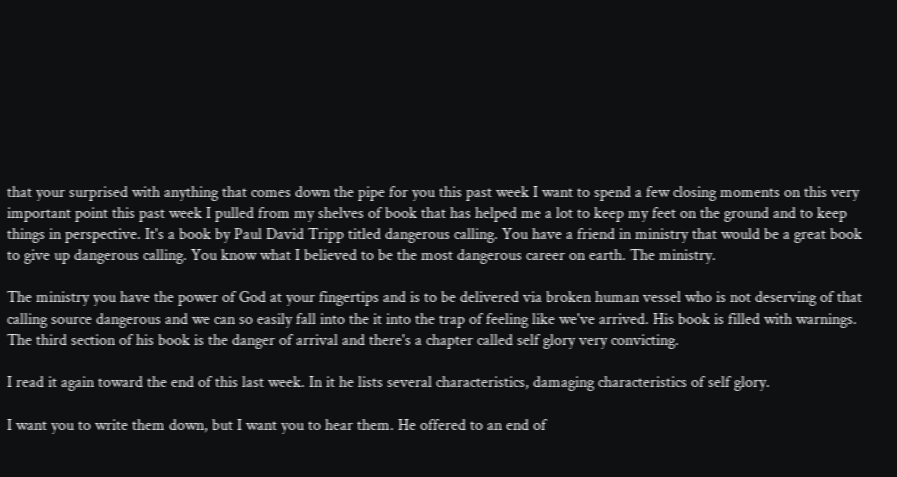that your surprised with anything that comes down the pipe for you this past week I want to spend a few closing moments on this very important point this past week I pulled from my shelves of book that has helped me a lot to keep my feet on the ground and to keep things in perspective. It's a book by Paul David Tripp titled dangerous calling. You have a friend in ministry that would be a great book to give up dangerous calling. You know what I believed to be the most dangerous career on earth. The ministry.

The ministry you have the power of God at your fingertips and is to be delivered via broken human vessel who is not deserving of that calling source dangerous and we can so easily fall into the it into the trap of feeling like we've arrived. His book is filled with warnings. The third section of his book is the danger of arrival and there's a chapter called self glory very convicting.

I read it again toward the end of this last week. In it he lists several characteristics, damaging characteristics of self glory.

I want you to write them down, but I want you to hear them. He offered to an end of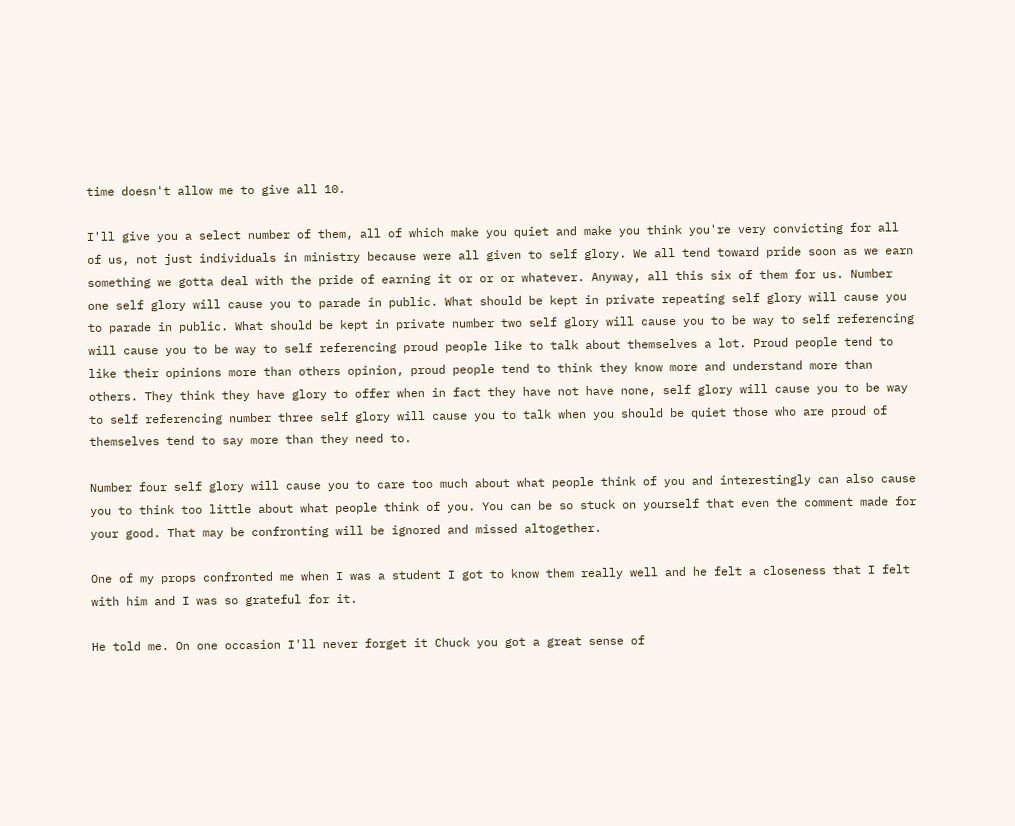time doesn't allow me to give all 10.

I'll give you a select number of them, all of which make you quiet and make you think you're very convicting for all of us, not just individuals in ministry because were all given to self glory. We all tend toward pride soon as we earn something we gotta deal with the pride of earning it or or or whatever. Anyway, all this six of them for us. Number one self glory will cause you to parade in public. What should be kept in private repeating self glory will cause you to parade in public. What should be kept in private number two self glory will cause you to be way to self referencing will cause you to be way to self referencing proud people like to talk about themselves a lot. Proud people tend to like their opinions more than others opinion, proud people tend to think they know more and understand more than others. They think they have glory to offer when in fact they have not have none, self glory will cause you to be way to self referencing number three self glory will cause you to talk when you should be quiet those who are proud of themselves tend to say more than they need to.

Number four self glory will cause you to care too much about what people think of you and interestingly can also cause you to think too little about what people think of you. You can be so stuck on yourself that even the comment made for your good. That may be confronting will be ignored and missed altogether.

One of my props confronted me when I was a student I got to know them really well and he felt a closeness that I felt with him and I was so grateful for it.

He told me. On one occasion I'll never forget it Chuck you got a great sense of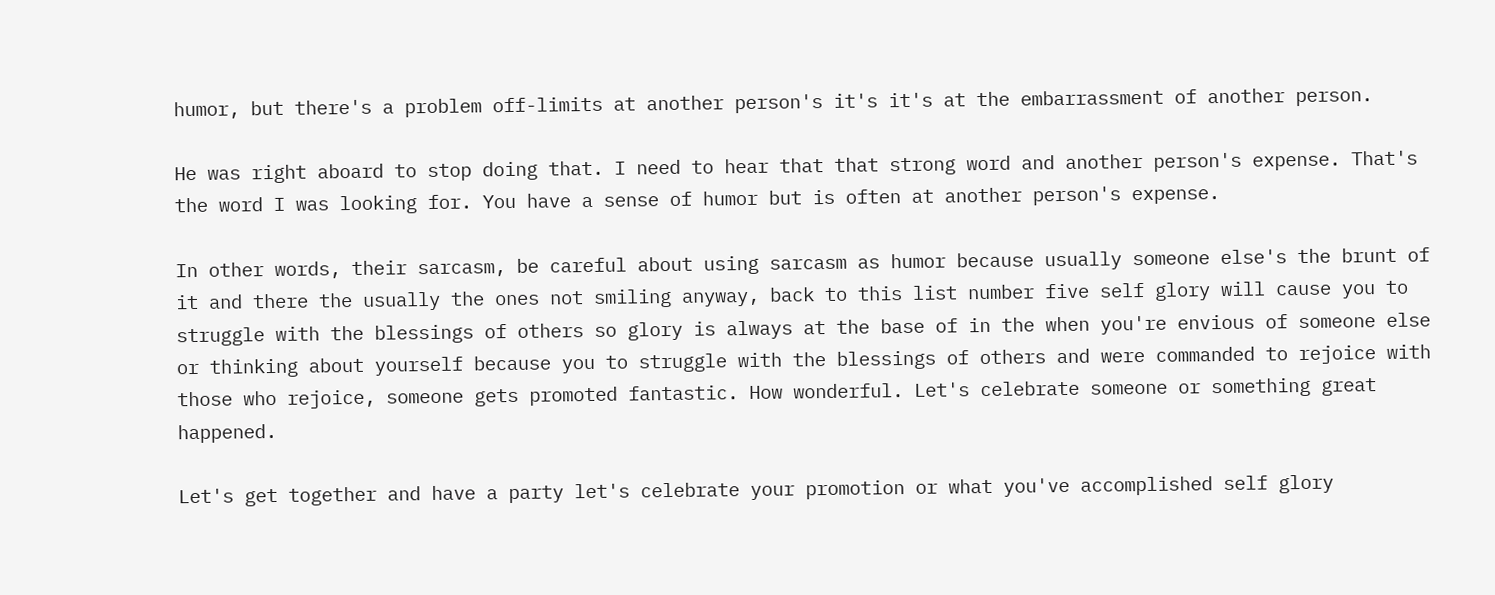humor, but there's a problem off-limits at another person's it's it's at the embarrassment of another person.

He was right aboard to stop doing that. I need to hear that that strong word and another person's expense. That's the word I was looking for. You have a sense of humor but is often at another person's expense.

In other words, their sarcasm, be careful about using sarcasm as humor because usually someone else's the brunt of it and there the usually the ones not smiling anyway, back to this list number five self glory will cause you to struggle with the blessings of others so glory is always at the base of in the when you're envious of someone else or thinking about yourself because you to struggle with the blessings of others and were commanded to rejoice with those who rejoice, someone gets promoted fantastic. How wonderful. Let's celebrate someone or something great happened.

Let's get together and have a party let's celebrate your promotion or what you've accomplished self glory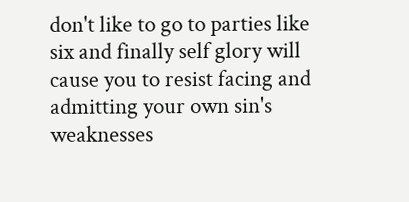don't like to go to parties like six and finally self glory will cause you to resist facing and admitting your own sin's weaknesses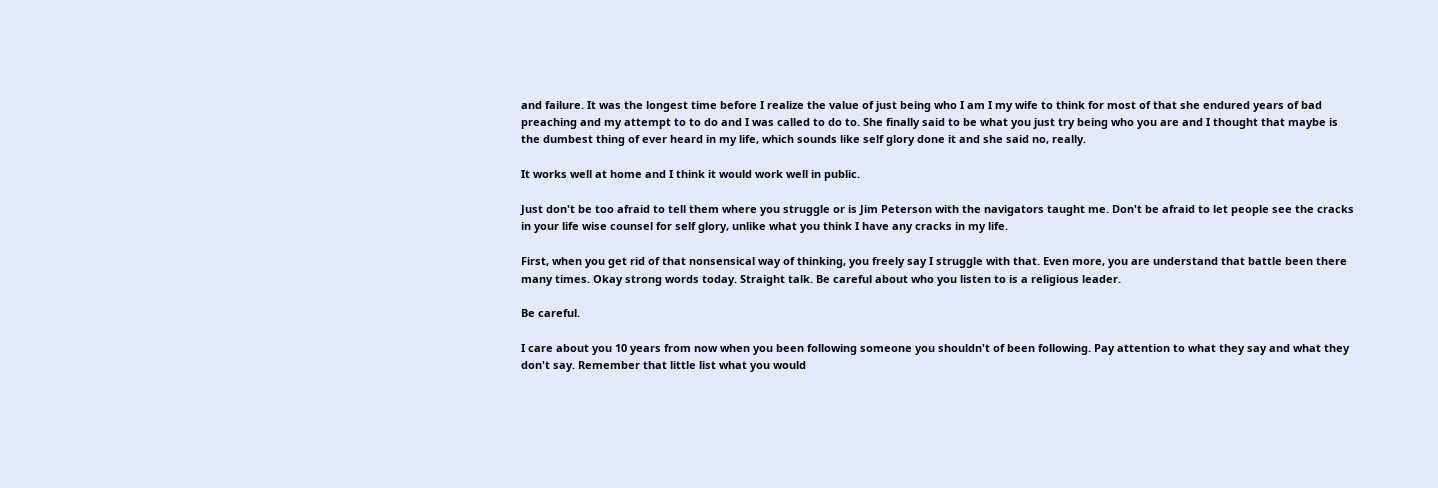and failure. It was the longest time before I realize the value of just being who I am I my wife to think for most of that she endured years of bad preaching and my attempt to to do and I was called to do to. She finally said to be what you just try being who you are and I thought that maybe is the dumbest thing of ever heard in my life, which sounds like self glory done it and she said no, really.

It works well at home and I think it would work well in public.

Just don't be too afraid to tell them where you struggle or is Jim Peterson with the navigators taught me. Don't be afraid to let people see the cracks in your life wise counsel for self glory, unlike what you think I have any cracks in my life.

First, when you get rid of that nonsensical way of thinking, you freely say I struggle with that. Even more, you are understand that battle been there many times. Okay strong words today. Straight talk. Be careful about who you listen to is a religious leader.

Be careful.

I care about you 10 years from now when you been following someone you shouldn't of been following. Pay attention to what they say and what they don't say. Remember that little list what you would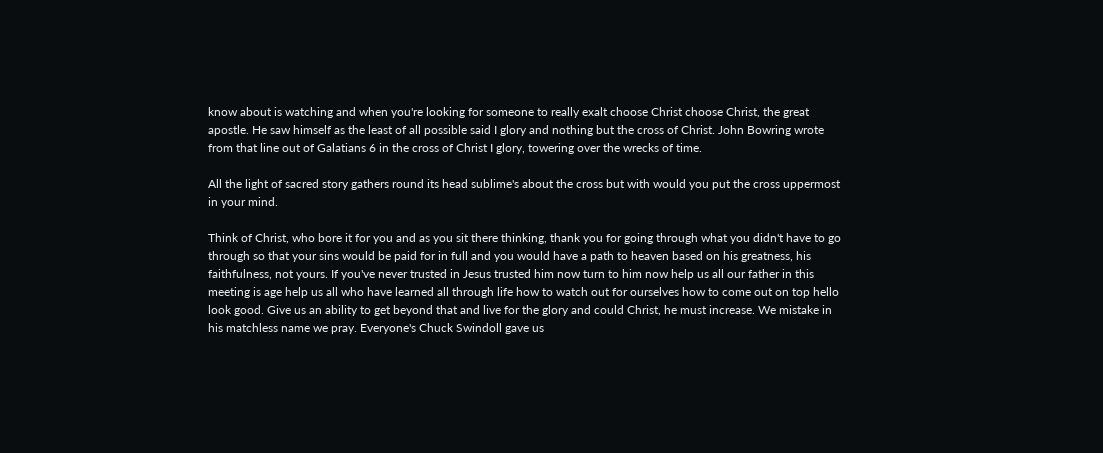know about is watching and when you're looking for someone to really exalt choose Christ choose Christ, the great apostle. He saw himself as the least of all possible said I glory and nothing but the cross of Christ. John Bowring wrote from that line out of Galatians 6 in the cross of Christ I glory, towering over the wrecks of time.

All the light of sacred story gathers round its head sublime's about the cross but with would you put the cross uppermost in your mind.

Think of Christ, who bore it for you and as you sit there thinking, thank you for going through what you didn't have to go through so that your sins would be paid for in full and you would have a path to heaven based on his greatness, his faithfulness, not yours. If you've never trusted in Jesus trusted him now turn to him now help us all our father in this meeting is age help us all who have learned all through life how to watch out for ourselves how to come out on top hello look good. Give us an ability to get beyond that and live for the glory and could Christ, he must increase. We mistake in his matchless name we pray. Everyone's Chuck Swindoll gave us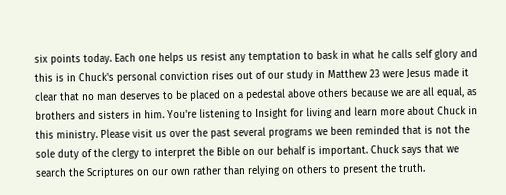six points today. Each one helps us resist any temptation to bask in what he calls self glory and this is in Chuck's personal conviction rises out of our study in Matthew 23 were Jesus made it clear that no man deserves to be placed on a pedestal above others because we are all equal, as brothers and sisters in him. You're listening to Insight for living and learn more about Chuck in this ministry. Please visit us over the past several programs we been reminded that is not the sole duty of the clergy to interpret the Bible on our behalf is important. Chuck says that we search the Scriptures on our own rather than relying on others to present the truth.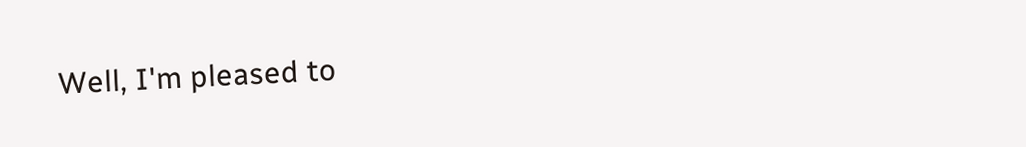Well, I'm pleased to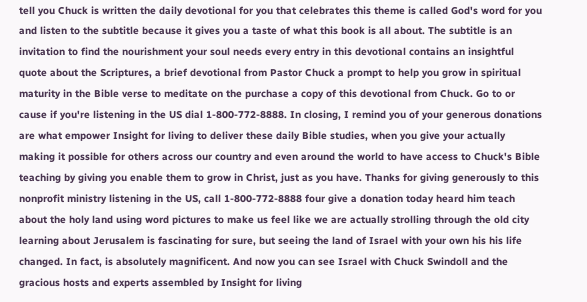tell you Chuck is written the daily devotional for you that celebrates this theme is called God's word for you and listen to the subtitle because it gives you a taste of what this book is all about. The subtitle is an invitation to find the nourishment your soul needs every entry in this devotional contains an insightful quote about the Scriptures, a brief devotional from Pastor Chuck a prompt to help you grow in spiritual maturity in the Bible verse to meditate on the purchase a copy of this devotional from Chuck. Go to or cause if you're listening in the US dial 1-800-772-8888. In closing, I remind you of your generous donations are what empower Insight for living to deliver these daily Bible studies, when you give your actually making it possible for others across our country and even around the world to have access to Chuck's Bible teaching by giving you enable them to grow in Christ, just as you have. Thanks for giving generously to this nonprofit ministry listening in the US, call 1-800-772-8888 four give a donation today heard him teach about the holy land using word pictures to make us feel like we are actually strolling through the old city learning about Jerusalem is fascinating for sure, but seeing the land of Israel with your own his his life changed. In fact, is absolutely magnificent. And now you can see Israel with Chuck Swindoll and the gracious hosts and experts assembled by Insight for living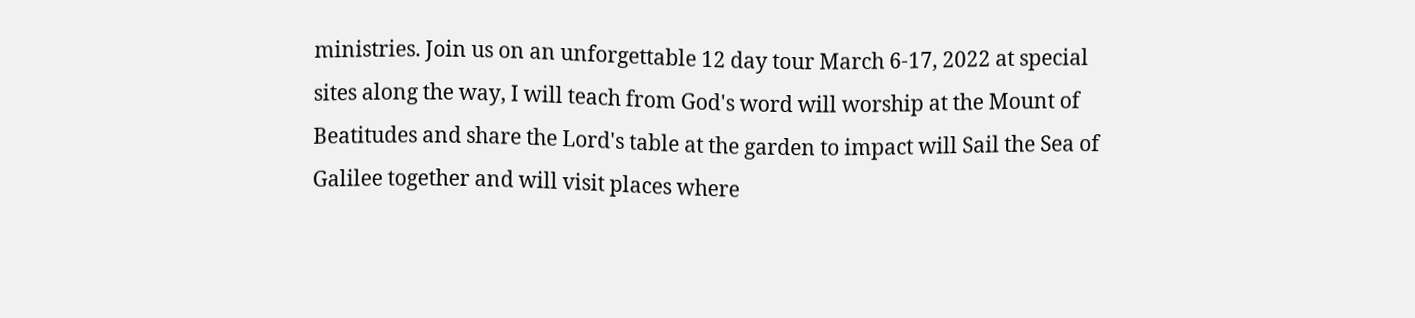ministries. Join us on an unforgettable 12 day tour March 6-17, 2022 at special sites along the way, I will teach from God's word will worship at the Mount of Beatitudes and share the Lord's table at the garden to impact will Sail the Sea of Galilee together and will visit places where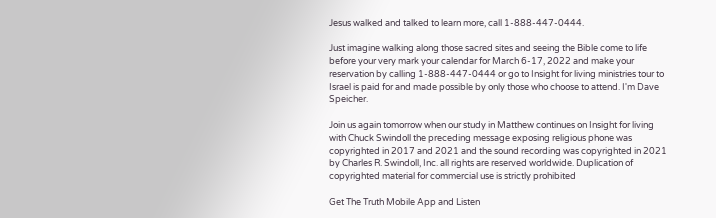Jesus walked and talked to learn more, call 1-888-447-0444.

Just imagine walking along those sacred sites and seeing the Bible come to life before your very mark your calendar for March 6-17, 2022 and make your reservation by calling 1-888-447-0444 or go to Insight for living ministries tour to Israel is paid for and made possible by only those who choose to attend. I'm Dave Speicher.

Join us again tomorrow when our study in Matthew continues on Insight for living with Chuck Swindoll the preceding message exposing religious phone was copyrighted in 2017 and 2021 and the sound recording was copyrighted in 2021 by Charles R. Swindoll, Inc. all rights are reserved worldwide. Duplication of copyrighted material for commercial use is strictly prohibited

Get The Truth Mobile App and Listen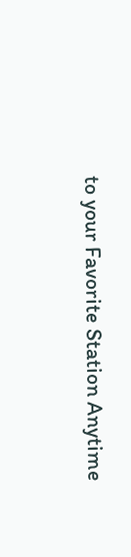to your Favorite Station Anytime